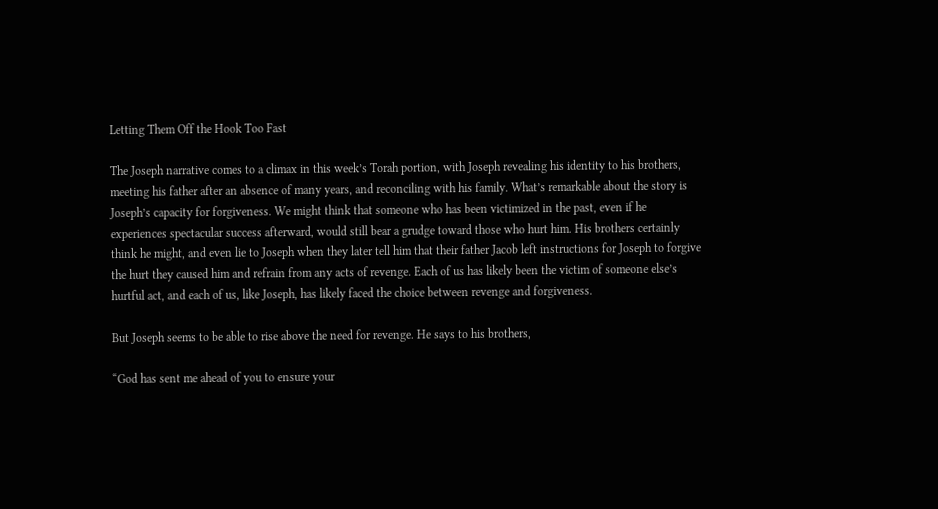Letting Them Off the Hook Too Fast

The Joseph narrative comes to a climax in this week’s Torah portion, with Joseph revealing his identity to his brothers, meeting his father after an absence of many years, and reconciling with his family. What’s remarkable about the story is Joseph’s capacity for forgiveness. We might think that someone who has been victimized in the past, even if he experiences spectacular success afterward, would still bear a grudge toward those who hurt him. His brothers certainly think he might, and even lie to Joseph when they later tell him that their father Jacob left instructions for Joseph to forgive the hurt they caused him and refrain from any acts of revenge. Each of us has likely been the victim of someone else’s hurtful act, and each of us, like Joseph, has likely faced the choice between revenge and forgiveness.

But Joseph seems to be able to rise above the need for revenge. He says to his brothers,

“God has sent me ahead of you to ensure your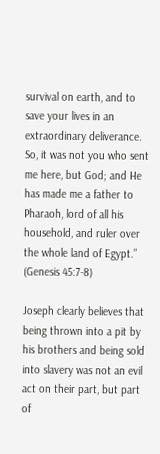survival on earth, and to save your lives in an extraordinary deliverance. So, it was not you who sent me here, but God; and He has made me a father to Pharaoh, lord of all his household, and ruler over the whole land of Egypt.” (Genesis 45:7-8)

Joseph clearly believes that being thrown into a pit by his brothers and being sold into slavery was not an evil act on their part, but part of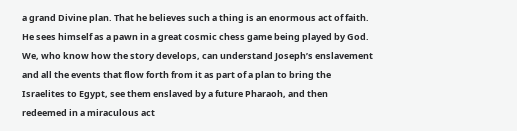a grand Divine plan. That he believes such a thing is an enormous act of faith. He sees himself as a pawn in a great cosmic chess game being played by God. We, who know how the story develops, can understand Joseph’s enslavement and all the events that flow forth from it as part of a plan to bring the Israelites to Egypt, see them enslaved by a future Pharaoh, and then redeemed in a miraculous act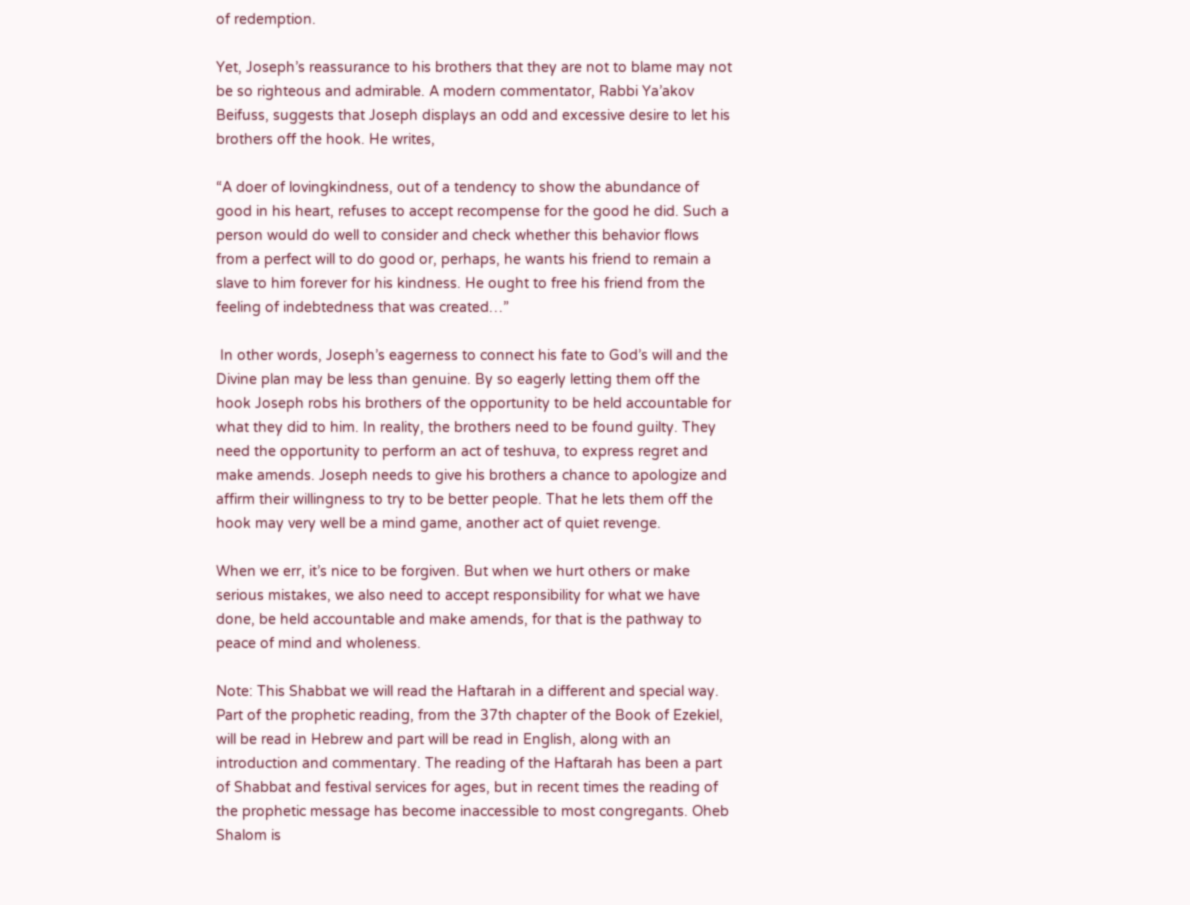of redemption.

Yet, Joseph’s reassurance to his brothers that they are not to blame may not be so righteous and admirable. A modern commentator, Rabbi Ya’akov Beifuss, suggests that Joseph displays an odd and excessive desire to let his brothers off the hook. He writes,

“A doer of lovingkindness, out of a tendency to show the abundance of good in his heart, refuses to accept recompense for the good he did. Such a person would do well to consider and check whether this behavior flows from a perfect will to do good or, perhaps, he wants his friend to remain a slave to him forever for his kindness. He ought to free his friend from the feeling of indebtedness that was created…”

 In other words, Joseph’s eagerness to connect his fate to God’s will and the Divine plan may be less than genuine. By so eagerly letting them off the hook Joseph robs his brothers of the opportunity to be held accountable for what they did to him. In reality, the brothers need to be found guilty. They need the opportunity to perform an act of teshuva, to express regret and make amends. Joseph needs to give his brothers a chance to apologize and affirm their willingness to try to be better people. That he lets them off the hook may very well be a mind game, another act of quiet revenge.

When we err, it’s nice to be forgiven. But when we hurt others or make serious mistakes, we also need to accept responsibility for what we have done, be held accountable and make amends, for that is the pathway to peace of mind and wholeness.

Note: This Shabbat we will read the Haftarah in a different and special way. Part of the prophetic reading, from the 37th chapter of the Book of Ezekiel, will be read in Hebrew and part will be read in English, along with an introduction and commentary. The reading of the Haftarah has been a part of Shabbat and festival services for ages, but in recent times the reading of the prophetic message has become inaccessible to most congregants. Oheb Shalom is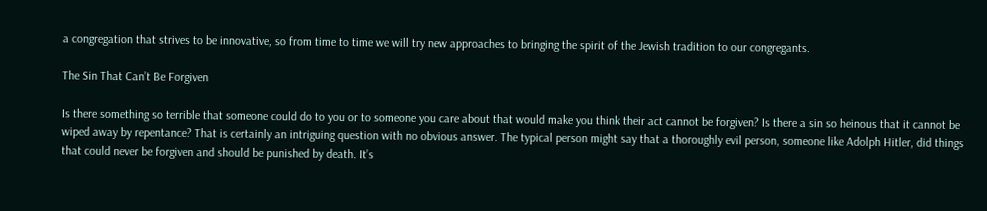a congregation that strives to be innovative, so from time to time we will try new approaches to bringing the spirit of the Jewish tradition to our congregants.

The Sin That Can’t Be Forgiven

Is there something so terrible that someone could do to you or to someone you care about that would make you think their act cannot be forgiven? Is there a sin so heinous that it cannot be wiped away by repentance? That is certainly an intriguing question with no obvious answer. The typical person might say that a thoroughly evil person, someone like Adolph Hitler, did things that could never be forgiven and should be punished by death. It’s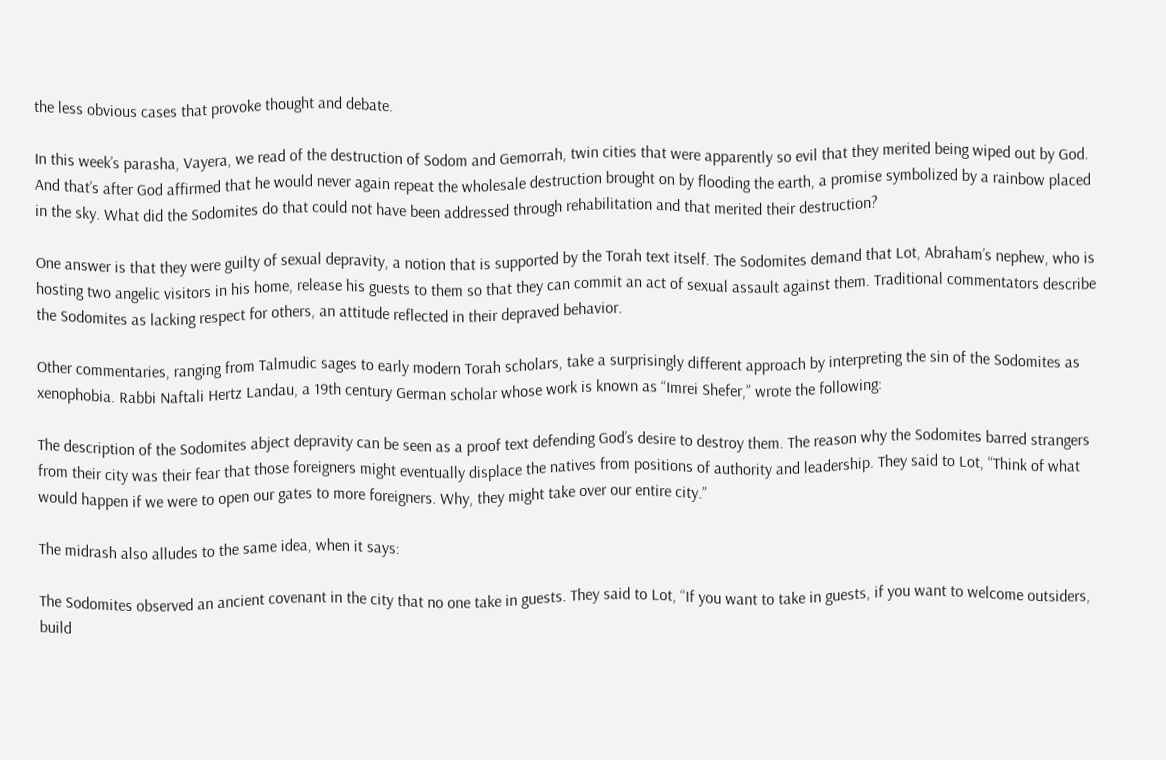the less obvious cases that provoke thought and debate.

In this week’s parasha, Vayera, we read of the destruction of Sodom and Gemorrah, twin cities that were apparently so evil that they merited being wiped out by God. And that’s after God affirmed that he would never again repeat the wholesale destruction brought on by flooding the earth, a promise symbolized by a rainbow placed in the sky. What did the Sodomites do that could not have been addressed through rehabilitation and that merited their destruction?

One answer is that they were guilty of sexual depravity, a notion that is supported by the Torah text itself. The Sodomites demand that Lot, Abraham’s nephew, who is hosting two angelic visitors in his home, release his guests to them so that they can commit an act of sexual assault against them. Traditional commentators describe the Sodomites as lacking respect for others, an attitude reflected in their depraved behavior.

Other commentaries, ranging from Talmudic sages to early modern Torah scholars, take a surprisingly different approach by interpreting the sin of the Sodomites as xenophobia. Rabbi Naftali Hertz Landau, a 19th century German scholar whose work is known as “Imrei Shefer,” wrote the following:

The description of the Sodomites abject depravity can be seen as a proof text defending God’s desire to destroy them. The reason why the Sodomites barred strangers from their city was their fear that those foreigners might eventually displace the natives from positions of authority and leadership. They said to Lot, “Think of what would happen if we were to open our gates to more foreigners. Why, they might take over our entire city.”

The midrash also alludes to the same idea, when it says:

The Sodomites observed an ancient covenant in the city that no one take in guests. They said to Lot, “If you want to take in guests, if you want to welcome outsiders, build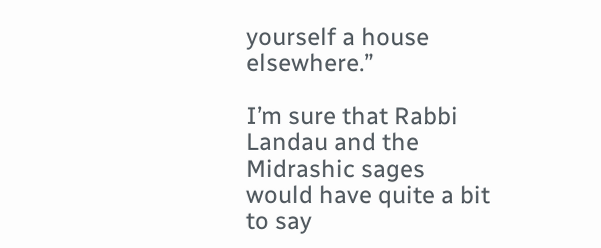yourself a house elsewhere.”

I’m sure that Rabbi Landau and the Midrashic sages would have quite a bit to say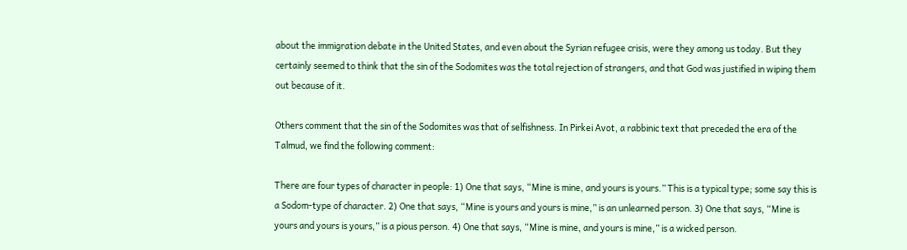about the immigration debate in the United States, and even about the Syrian refugee crisis, were they among us today. But they certainly seemed to think that the sin of the Sodomites was the total rejection of strangers, and that God was justified in wiping them out because of it.

Others comment that the sin of the Sodomites was that of selfishness. In Pirkei Avot, a rabbinic text that preceded the era of the Talmud, we find the following comment:

There are four types of character in people: 1) One that says, “Mine is mine, and yours is yours.” This is a typical type; some say this is a Sodom-type of character. 2) One that says, “Mine is yours and yours is mine,” is an unlearned person. 3) One that says, “Mine is yours and yours is yours,” is a pious person. 4) One that says, “Mine is mine, and yours is mine,” is a wicked person.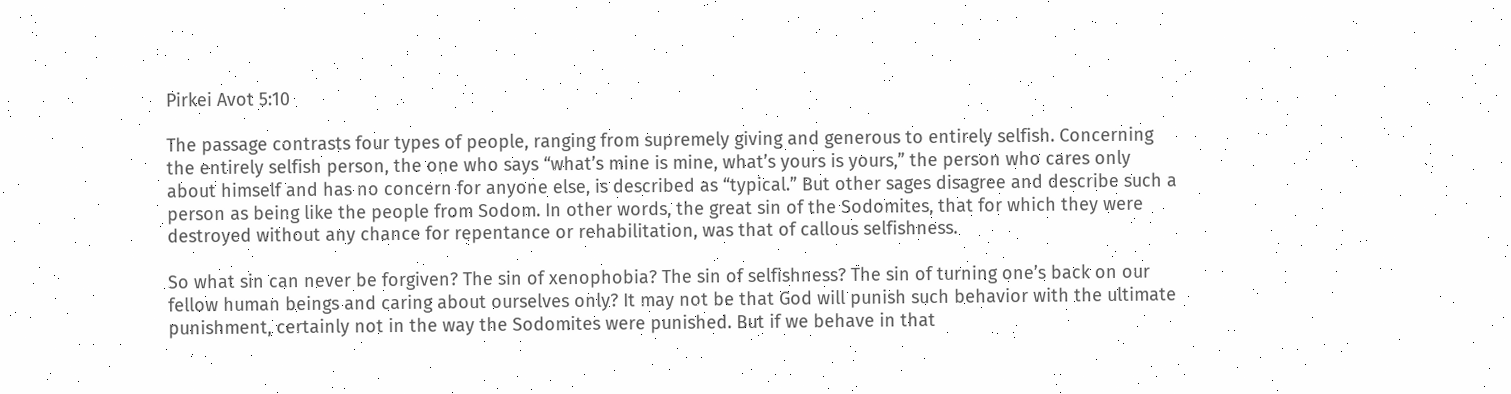Pirkei Avot 5:10

The passage contrasts four types of people, ranging from supremely giving and generous to entirely selfish. Concerning the entirely selfish person, the one who says “what’s mine is mine, what’s yours is yours,” the person who cares only about himself and has no concern for anyone else, is described as “typical.” But other sages disagree and describe such a person as being like the people from Sodom. In other words, the great sin of the Sodomites, that for which they were destroyed without any chance for repentance or rehabilitation, was that of callous selfishness.

So what sin can never be forgiven? The sin of xenophobia? The sin of selfishness? The sin of turning one’s back on our fellow human beings and caring about ourselves only? It may not be that God will punish such behavior with the ultimate punishment, certainly not in the way the Sodomites were punished. But if we behave in that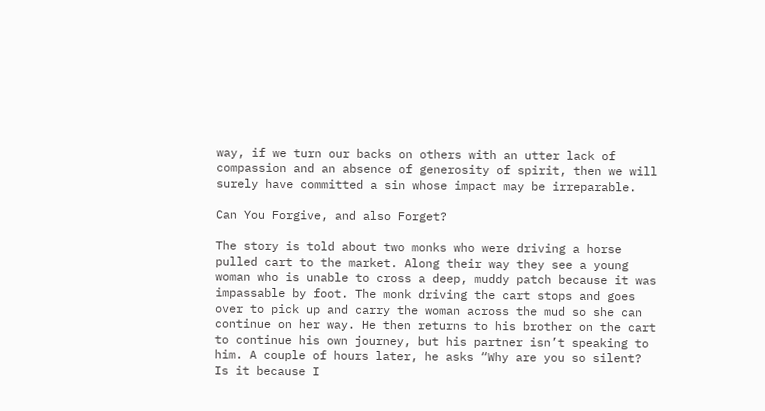way, if we turn our backs on others with an utter lack of compassion and an absence of generosity of spirit, then we will surely have committed a sin whose impact may be irreparable.

Can You Forgive, and also Forget?

The story is told about two monks who were driving a horse pulled cart to the market. Along their way they see a young woman who is unable to cross a deep, muddy patch because it was impassable by foot. The monk driving the cart stops and goes over to pick up and carry the woman across the mud so she can continue on her way. He then returns to his brother on the cart to continue his own journey, but his partner isn’t speaking to him. A couple of hours later, he asks “Why are you so silent? Is it because I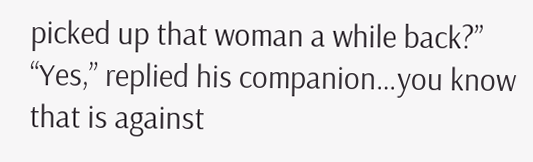picked up that woman a while back?” “Yes,” replied his companion…you know that is against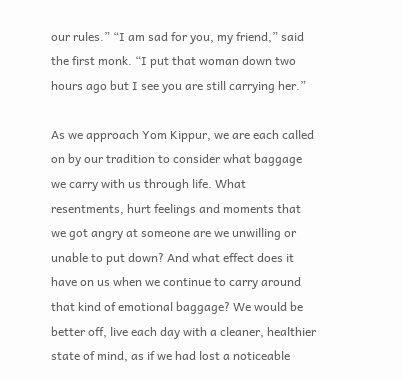our rules.” “I am sad for you, my friend,” said the first monk. “I put that woman down two hours ago but I see you are still carrying her.”

As we approach Yom Kippur, we are each called on by our tradition to consider what baggage we carry with us through life. What resentments, hurt feelings and moments that we got angry at someone are we unwilling or unable to put down? And what effect does it have on us when we continue to carry around that kind of emotional baggage? We would be better off, live each day with a cleaner, healthier state of mind, as if we had lost a noticeable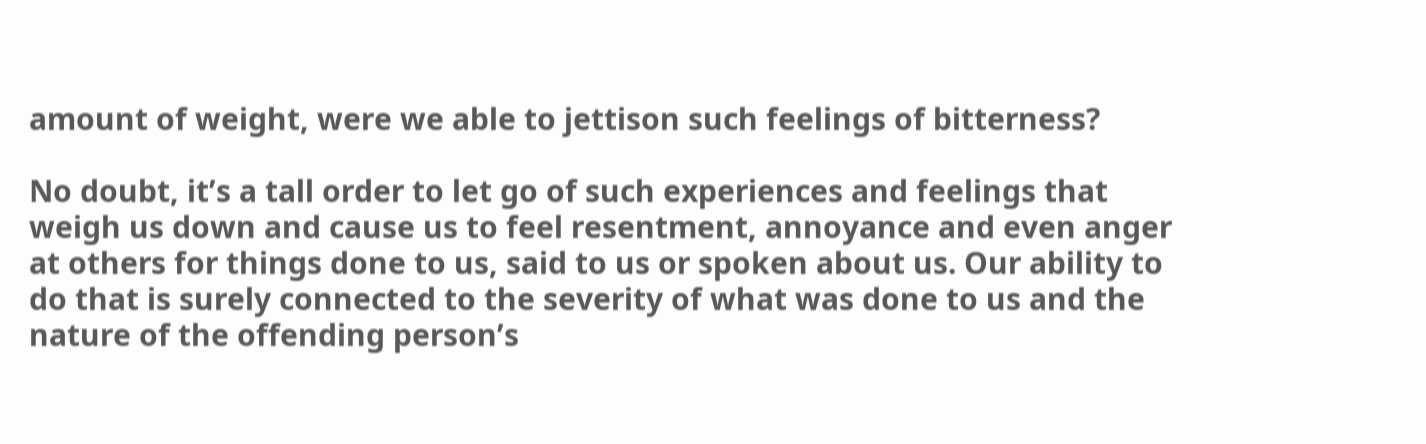amount of weight, were we able to jettison such feelings of bitterness?

No doubt, it’s a tall order to let go of such experiences and feelings that weigh us down and cause us to feel resentment, annoyance and even anger at others for things done to us, said to us or spoken about us. Our ability to do that is surely connected to the severity of what was done to us and the nature of the offending person’s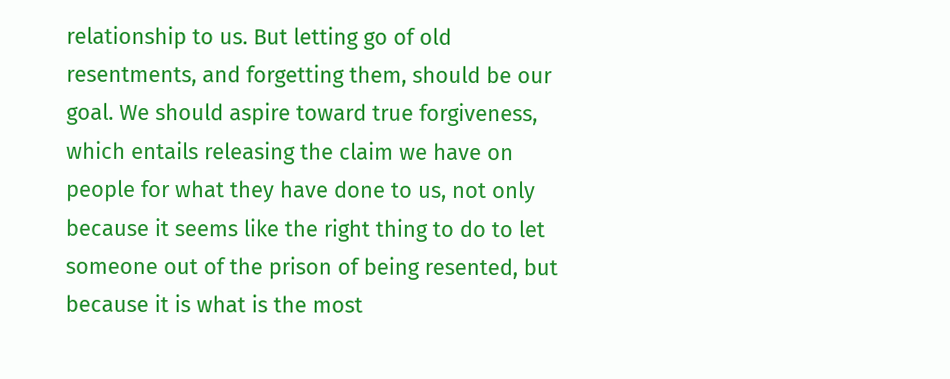relationship to us. But letting go of old resentments, and forgetting them, should be our goal. We should aspire toward true forgiveness, which entails releasing the claim we have on people for what they have done to us, not only because it seems like the right thing to do to let someone out of the prison of being resented, but because it is what is the most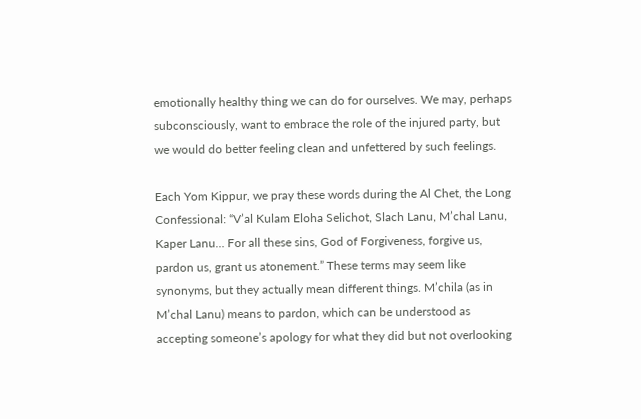emotionally healthy thing we can do for ourselves. We may, perhaps subconsciously, want to embrace the role of the injured party, but we would do better feeling clean and unfettered by such feelings.

Each Yom Kippur, we pray these words during the Al Chet, the Long Confessional: “V’al Kulam Eloha Selichot, Slach Lanu, M’chal Lanu, Kaper Lanu… For all these sins, God of Forgiveness, forgive us, pardon us, grant us atonement.” These terms may seem like synonyms, but they actually mean different things. M’chila (as in M’chal Lanu) means to pardon, which can be understood as accepting someone’s apology for what they did but not overlooking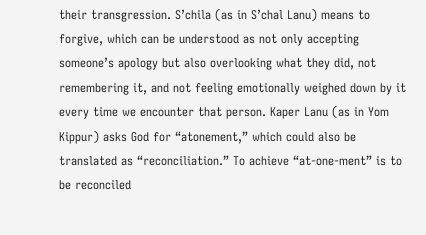their transgression. S’chila (as in S’chal Lanu) means to forgive, which can be understood as not only accepting someone’s apology but also overlooking what they did, not remembering it, and not feeling emotionally weighed down by it every time we encounter that person. Kaper Lanu (as in Yom Kippur) asks God for “atonement,” which could also be translated as “reconciliation.” To achieve “at-one-ment” is to be reconciled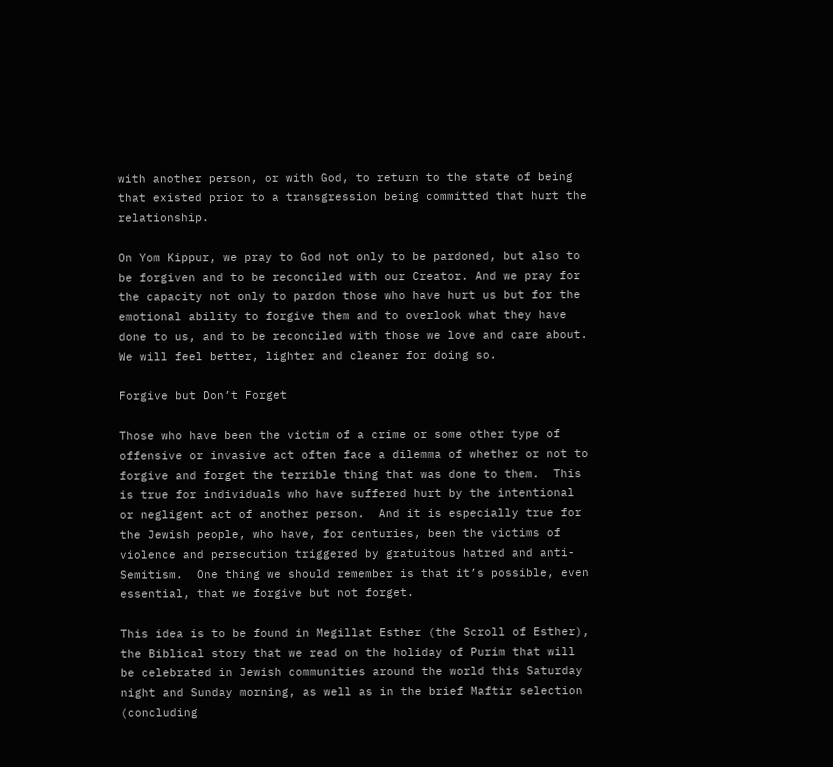with another person, or with God, to return to the state of being that existed prior to a transgression being committed that hurt the relationship.

On Yom Kippur, we pray to God not only to be pardoned, but also to be forgiven and to be reconciled with our Creator. And we pray for the capacity not only to pardon those who have hurt us but for the emotional ability to forgive them and to overlook what they have done to us, and to be reconciled with those we love and care about. We will feel better, lighter and cleaner for doing so.

Forgive but Don’t Forget

Those who have been the victim of a crime or some other type of offensive or invasive act often face a dilemma of whether or not to forgive and forget the terrible thing that was done to them.  This is true for individuals who have suffered hurt by the intentional or negligent act of another person.  And it is especially true for the Jewish people, who have, for centuries, been the victims of violence and persecution triggered by gratuitous hatred and anti-Semitism.  One thing we should remember is that it’s possible, even essential, that we forgive but not forget.

This idea is to be found in Megillat Esther (the Scroll of Esther), the Biblical story that we read on the holiday of Purim that will be celebrated in Jewish communities around the world this Saturday night and Sunday morning, as well as in the brief Maftir selection (concluding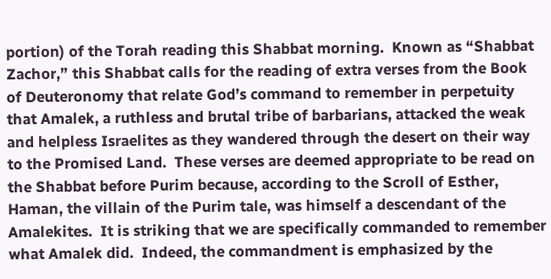portion) of the Torah reading this Shabbat morning.  Known as “Shabbat Zachor,” this Shabbat calls for the reading of extra verses from the Book of Deuteronomy that relate God’s command to remember in perpetuity that Amalek, a ruthless and brutal tribe of barbarians, attacked the weak and helpless Israelites as they wandered through the desert on their way to the Promised Land.  These verses are deemed appropriate to be read on the Shabbat before Purim because, according to the Scroll of Esther, Haman, the villain of the Purim tale, was himself a descendant of the Amalekites.  It is striking that we are specifically commanded to remember what Amalek did.  Indeed, the commandment is emphasized by the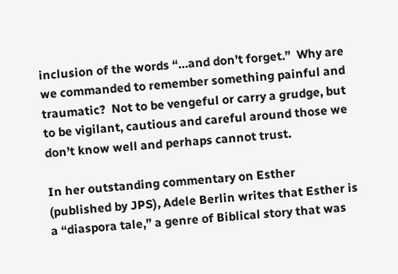inclusion of the words “…and don’t forget.”  Why are we commanded to remember something painful and traumatic?  Not to be vengeful or carry a grudge, but to be vigilant, cautious and careful around those we don’t know well and perhaps cannot trust.

In her outstanding commentary on Esther (published by JPS), Adele Berlin writes that Esther is a “diaspora tale,” a genre of Biblical story that was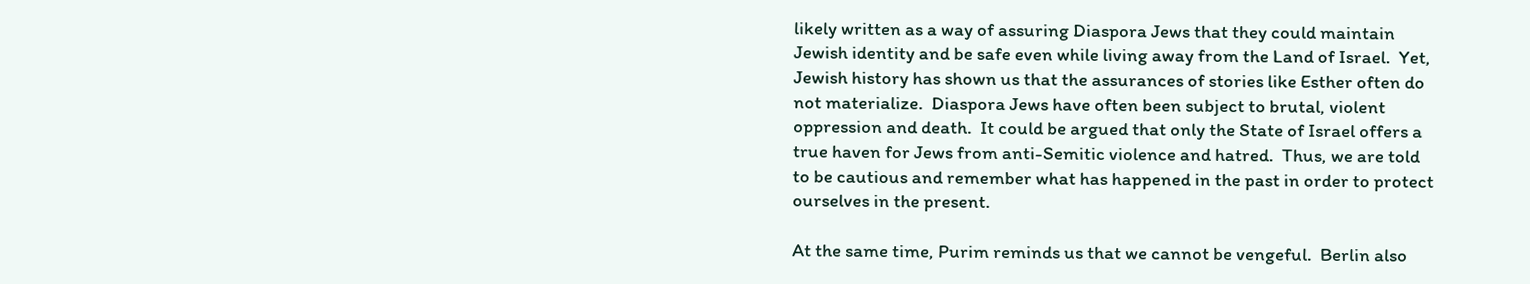likely written as a way of assuring Diaspora Jews that they could maintain Jewish identity and be safe even while living away from the Land of Israel.  Yet, Jewish history has shown us that the assurances of stories like Esther often do not materialize.  Diaspora Jews have often been subject to brutal, violent oppression and death.  It could be argued that only the State of Israel offers a true haven for Jews from anti-Semitic violence and hatred.  Thus, we are told to be cautious and remember what has happened in the past in order to protect ourselves in the present.

At the same time, Purim reminds us that we cannot be vengeful.  Berlin also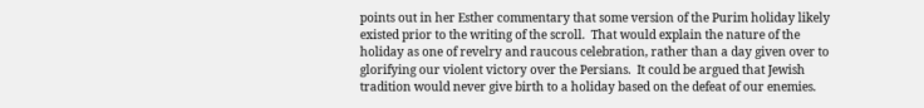points out in her Esther commentary that some version of the Purim holiday likely existed prior to the writing of the scroll.  That would explain the nature of the holiday as one of revelry and raucous celebration, rather than a day given over to glorifying our violent victory over the Persians.  It could be argued that Jewish tradition would never give birth to a holiday based on the defeat of our enemies.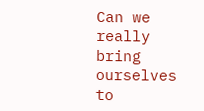Can we really bring ourselves to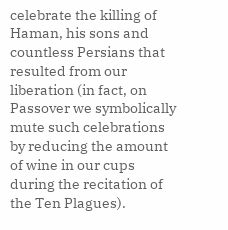celebrate the killing of Haman, his sons and countless Persians that resulted from our liberation (in fact, on Passover we symbolically mute such celebrations by reducing the amount of wine in our cups during the recitation of the Ten Plagues).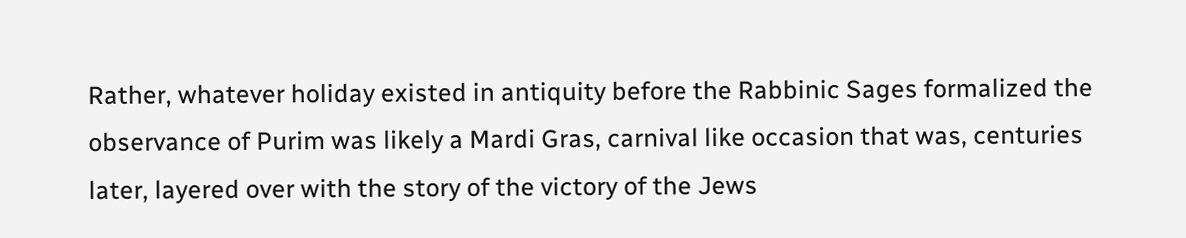Rather, whatever holiday existed in antiquity before the Rabbinic Sages formalized the observance of Purim was likely a Mardi Gras, carnival like occasion that was, centuries later, layered over with the story of the victory of the Jews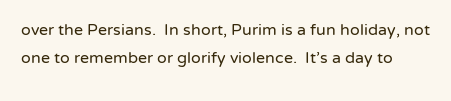over the Persians.  In short, Purim is a fun holiday, not one to remember or glorify violence.  It’s a day to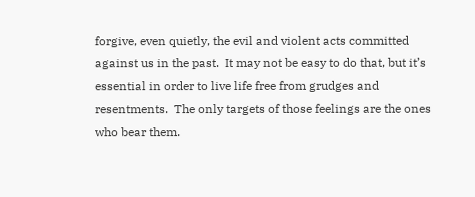forgive, even quietly, the evil and violent acts committed against us in the past.  It may not be easy to do that, but it’s essential in order to live life free from grudges and resentments.  The only targets of those feelings are the ones who bear them.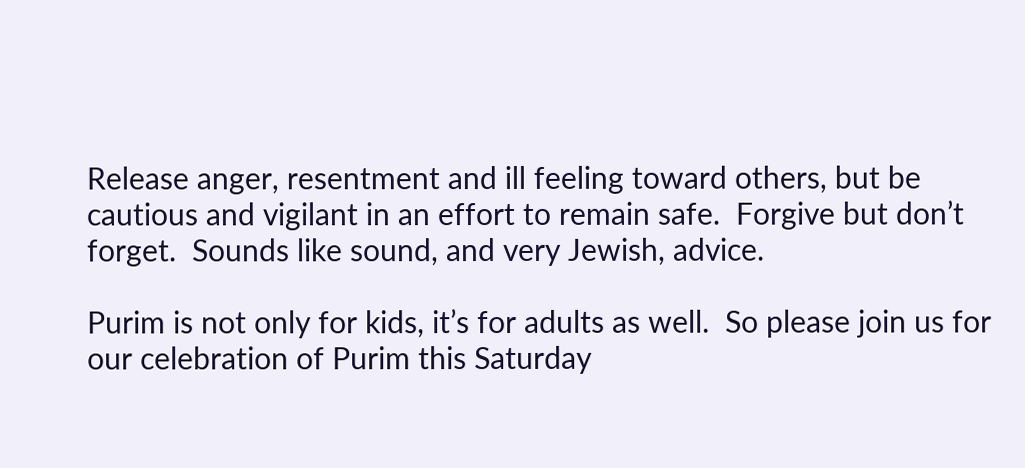Release anger, resentment and ill feeling toward others, but be cautious and vigilant in an effort to remain safe.  Forgive but don’t forget.  Sounds like sound, and very Jewish, advice.

Purim is not only for kids, it’s for adults as well.  So please join us for our celebration of Purim this Saturday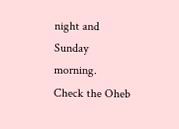night and Sunday morning.  Check the Oheb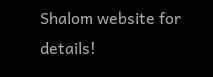Shalom website for details!